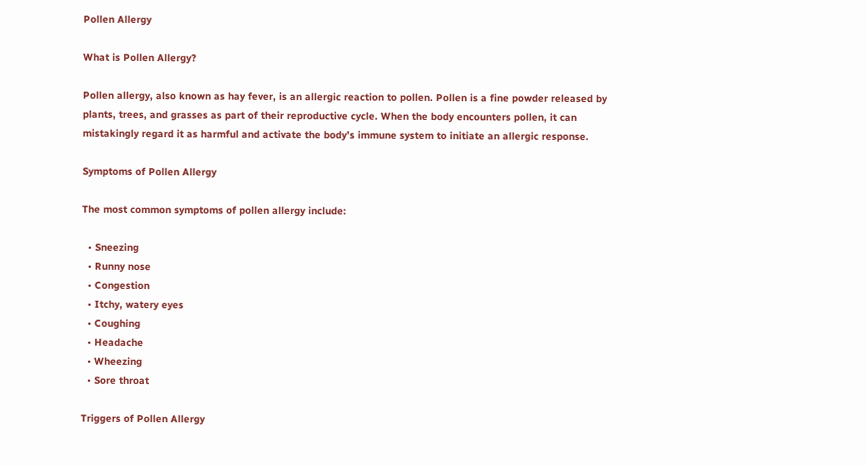Pollen Allergy

What is Pollen Allergy?

Pollen allergy, also known as hay fever, is an allergic reaction to pollen. Pollen is a fine powder released by plants, trees, and grasses as part of their reproductive cycle. When the body encounters pollen, it can mistakingly regard it as harmful and activate the body’s immune system to initiate an allergic response.

Symptoms of Pollen Allergy

The most common symptoms of pollen allergy include:

  • Sneezing
  • Runny nose
  • Congestion
  • Itchy, watery eyes
  • Coughing
  • Headache
  • Wheezing
  • Sore throat

Triggers of Pollen Allergy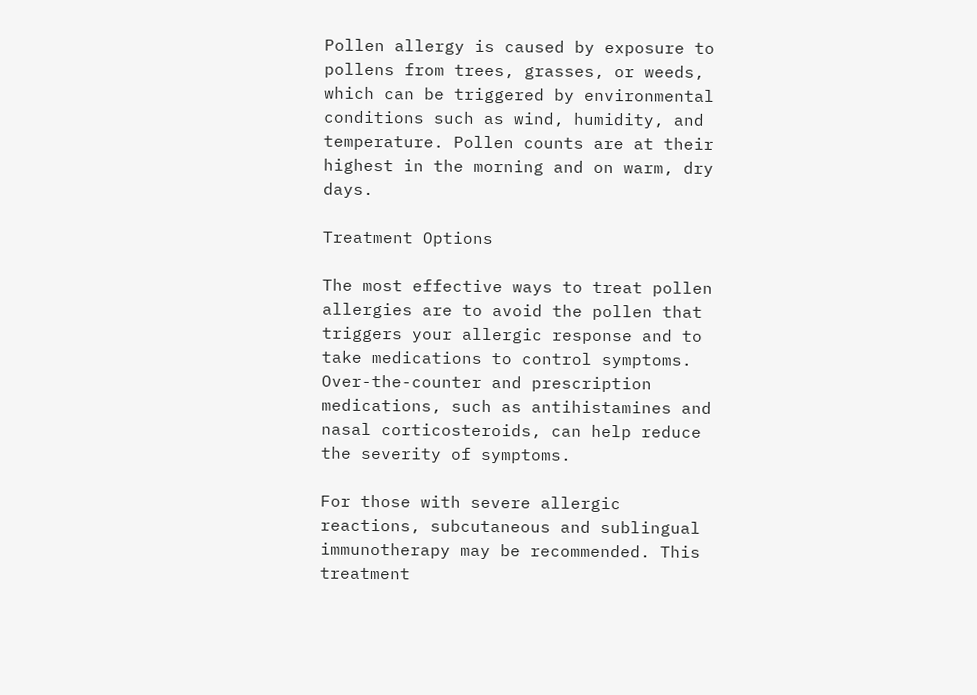Pollen allergy is caused by exposure to pollens from trees, grasses, or weeds, which can be triggered by environmental conditions such as wind, humidity, and temperature. Pollen counts are at their highest in the morning and on warm, dry days.

Treatment Options

The most effective ways to treat pollen allergies are to avoid the pollen that triggers your allergic response and to take medications to control symptoms. Over-the-counter and prescription medications, such as antihistamines and nasal corticosteroids, can help reduce the severity of symptoms.

For those with severe allergic reactions, subcutaneous and sublingual immunotherapy may be recommended. This treatment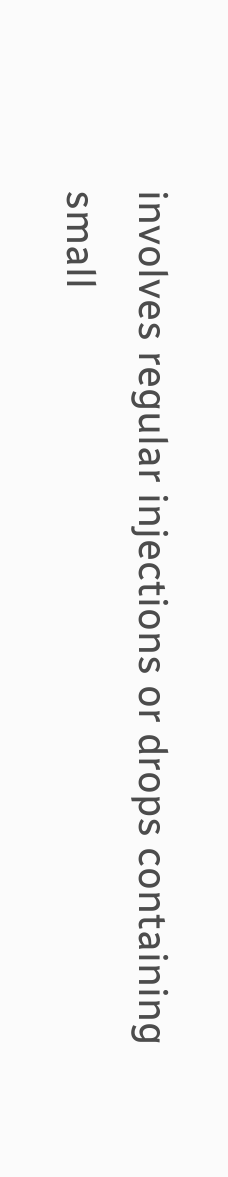involves regular injections or drops containing small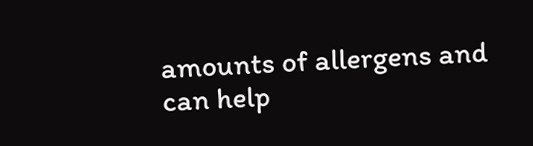amounts of allergens and can help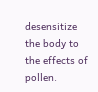desensitize the body to the effects of pollen.